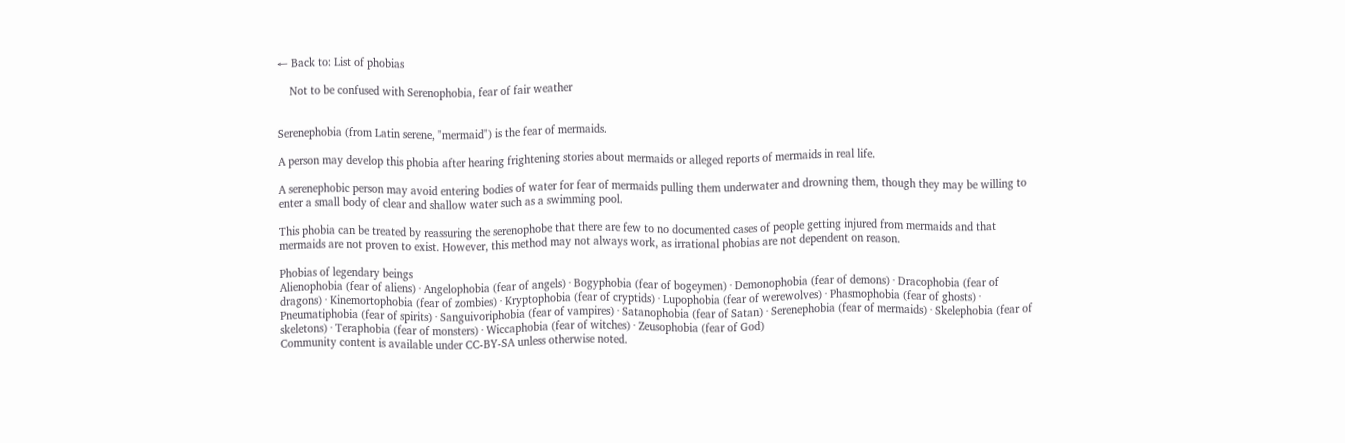← Back to: List of phobias

    Not to be confused with Serenophobia, fear of fair weather


Serenephobia (from Latin serene, "mermaid") is the fear of mermaids.

A person may develop this phobia after hearing frightening stories about mermaids or alleged reports of mermaids in real life.

A serenephobic person may avoid entering bodies of water for fear of mermaids pulling them underwater and drowning them, though they may be willing to enter a small body of clear and shallow water such as a swimming pool.

This phobia can be treated by reassuring the serenophobe that there are few to no documented cases of people getting injured from mermaids and that mermaids are not proven to exist. However, this method may not always work, as irrational phobias are not dependent on reason.

Phobias of legendary beings
Alienophobia (fear of aliens) · Angelophobia (fear of angels) · Bogyphobia (fear of bogeymen) · Demonophobia (fear of demons) · Dracophobia (fear of dragons) · Kinemortophobia (fear of zombies) · Kryptophobia (fear of cryptids) · Lupophobia (fear of werewolves) · Phasmophobia (fear of ghosts) · Pneumatiphobia (fear of spirits) · Sanguivoriphobia (fear of vampires) · Satanophobia (fear of Satan) · Serenephobia (fear of mermaids) · Skelephobia (fear of skeletons) · Teraphobia (fear of monsters) · Wiccaphobia (fear of witches) · Zeusophobia (fear of God)
Community content is available under CC-BY-SA unless otherwise noted.